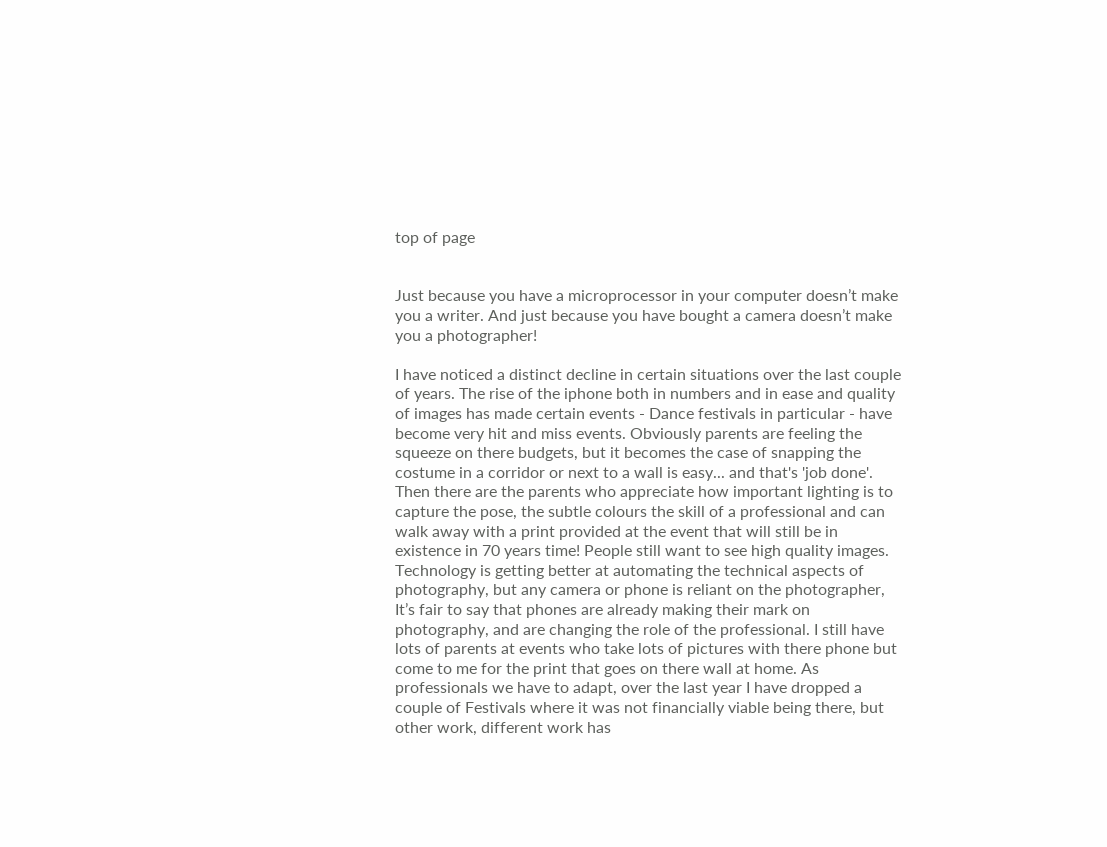top of page


Just because you have a microprocessor in your computer doesn’t make you a writer. And just because you have bought a camera doesn’t make you a photographer!

I have noticed a distinct decline in certain situations over the last couple of years. The rise of the iphone both in numbers and in ease and quality of images has made certain events - Dance festivals in particular - have become very hit and miss events. Obviously parents are feeling the squeeze on there budgets, but it becomes the case of snapping the costume in a corridor or next to a wall is easy... and that's 'job done'. Then there are the parents who appreciate how important lighting is to capture the pose, the subtle colours the skill of a professional and can walk away with a print provided at the event that will still be in existence in 70 years time! People still want to see high quality images. Technology is getting better at automating the technical aspects of photography, but any camera or phone is reliant on the photographer, It’s fair to say that phones are already making their mark on photography, and are changing the role of the professional. I still have lots of parents at events who take lots of pictures with there phone but come to me for the print that goes on there wall at home. As professionals we have to adapt, over the last year I have dropped a couple of Festivals where it was not financially viable being there, but other work, different work has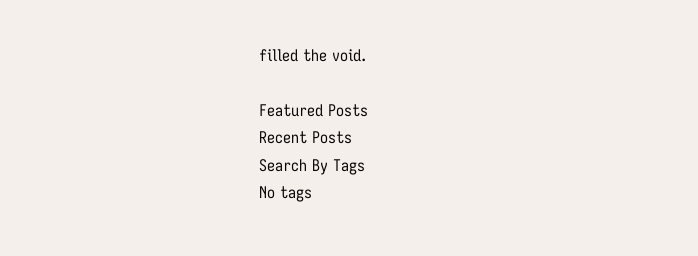filled the void.

Featured Posts
Recent Posts
Search By Tags
No tags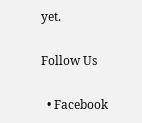yet.

Follow Us

  • Facebook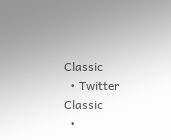Classic
  • Twitter Classic
  •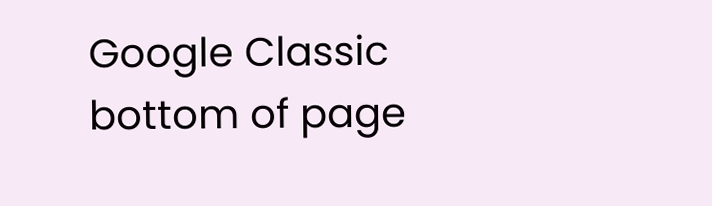Google Classic
bottom of page